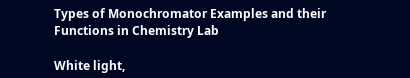Types of Monochromator Examples and their Functions in Chemistry Lab

White light,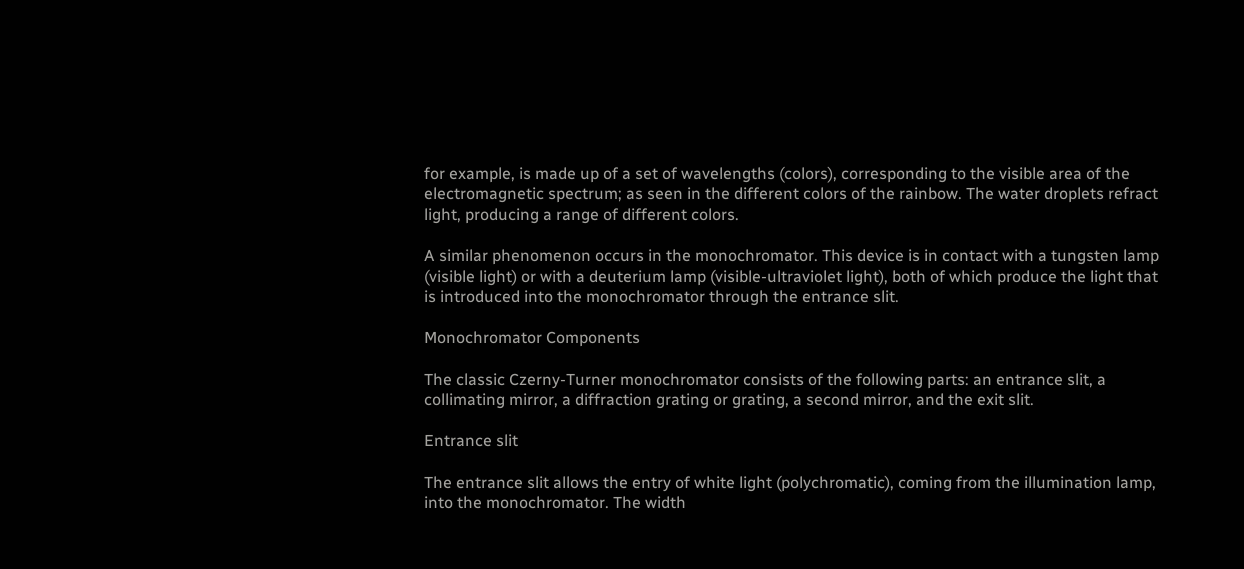for example, is made up of a set of wavelengths (colors), corresponding to the visible area of the electromagnetic spectrum; as seen in the different colors of the rainbow. The water droplets refract light, producing a range of different colors.

A similar phenomenon occurs in the monochromator. This device is in contact with a tungsten lamp (visible light) or with a deuterium lamp (visible-ultraviolet light), both of which produce the light that is introduced into the monochromator through the entrance slit.

Monochromator Components

The classic Czerny-Turner monochromator consists of the following parts: an entrance slit, a collimating mirror, a diffraction grating or grating, a second mirror, and the exit slit.

Entrance slit

The entrance slit allows the entry of white light (polychromatic), coming from the illumination lamp, into the monochromator. The width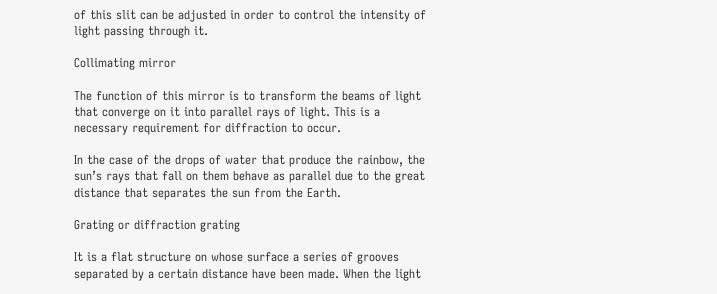of this slit can be adjusted in order to control the intensity of light passing through it.

Collimating mirror

The function of this mirror is to transform the beams of light that converge on it into parallel rays of light. This is a necessary requirement for diffraction to occur.

In the case of the drops of water that produce the rainbow, the sun’s rays that fall on them behave as parallel due to the great distance that separates the sun from the Earth.

Grating or diffraction grating

It is a flat structure on whose surface a series of grooves separated by a certain distance have been made. When the light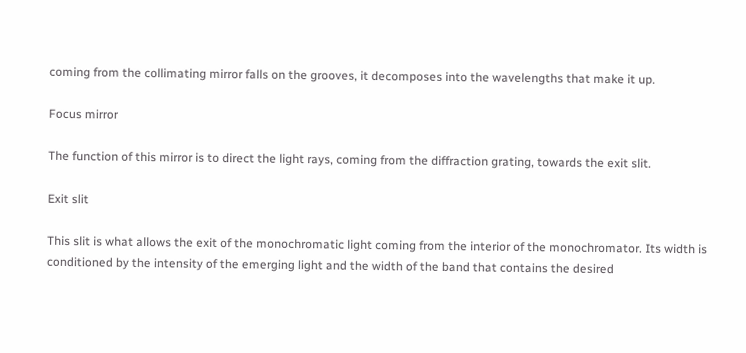coming from the collimating mirror falls on the grooves, it decomposes into the wavelengths that make it up.

Focus mirror

The function of this mirror is to direct the light rays, coming from the diffraction grating, towards the exit slit.

Exit slit

This slit is what allows the exit of the monochromatic light coming from the interior of the monochromator. Its width is conditioned by the intensity of the emerging light and the width of the band that contains the desired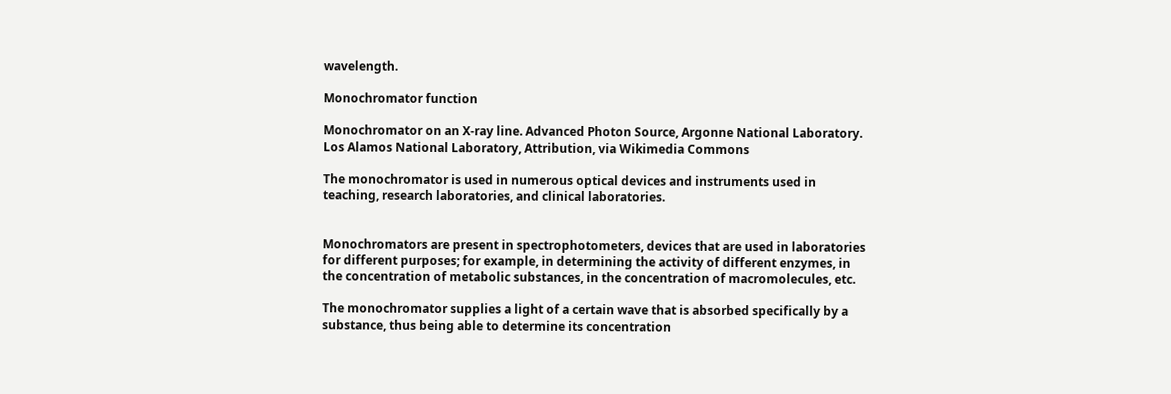wavelength.

Monochromator function

Monochromator on an X-ray line. Advanced Photon Source, Argonne National Laboratory. Los Alamos National Laboratory, Attribution, via Wikimedia Commons

The monochromator is used in numerous optical devices and instruments used in teaching, research laboratories, and clinical laboratories.


Monochromators are present in spectrophotometers, devices that are used in laboratories for different purposes; for example, in determining the activity of different enzymes, in the concentration of metabolic substances, in the concentration of macromolecules, etc.

The monochromator supplies a light of a certain wave that is absorbed specifically by a substance, thus being able to determine its concentration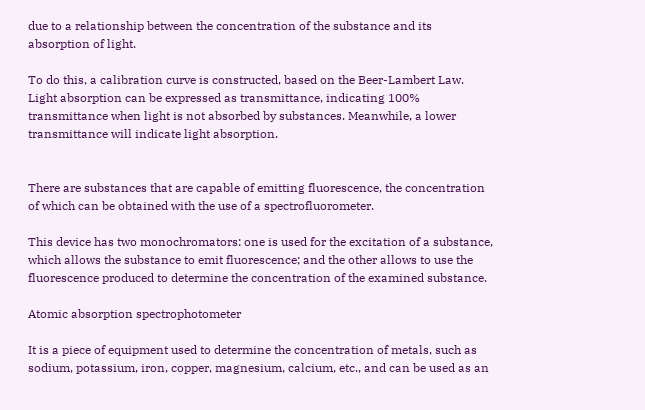due to a relationship between the concentration of the substance and its absorption of light.

To do this, a calibration curve is constructed, based on the Beer-Lambert Law. Light absorption can be expressed as transmittance, indicating 100% transmittance when light is not absorbed by substances. Meanwhile, a lower transmittance will indicate light absorption.


There are substances that are capable of emitting fluorescence, the concentration of which can be obtained with the use of a spectrofluorometer.

This device has two monochromators: one is used for the excitation of a substance, which allows the substance to emit fluorescence; and the other allows to use the fluorescence produced to determine the concentration of the examined substance.

Atomic absorption spectrophotometer

It is a piece of equipment used to determine the concentration of metals, such as sodium, potassium, iron, copper, magnesium, calcium, etc., and can be used as an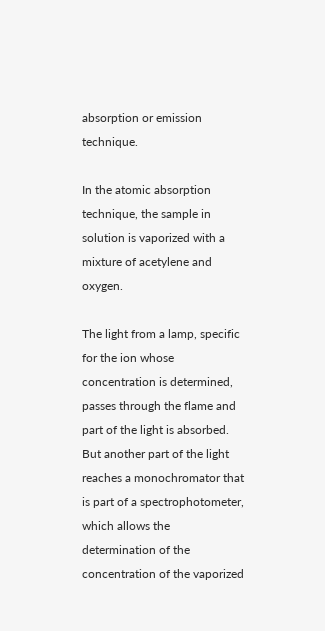absorption or emission technique.

In the atomic absorption technique, the sample in solution is vaporized with a mixture of acetylene and oxygen.

The light from a lamp, specific for the ion whose concentration is determined, passes through the flame and part of the light is absorbed. But another part of the light reaches a monochromator that is part of a spectrophotometer, which allows the determination of the concentration of the vaporized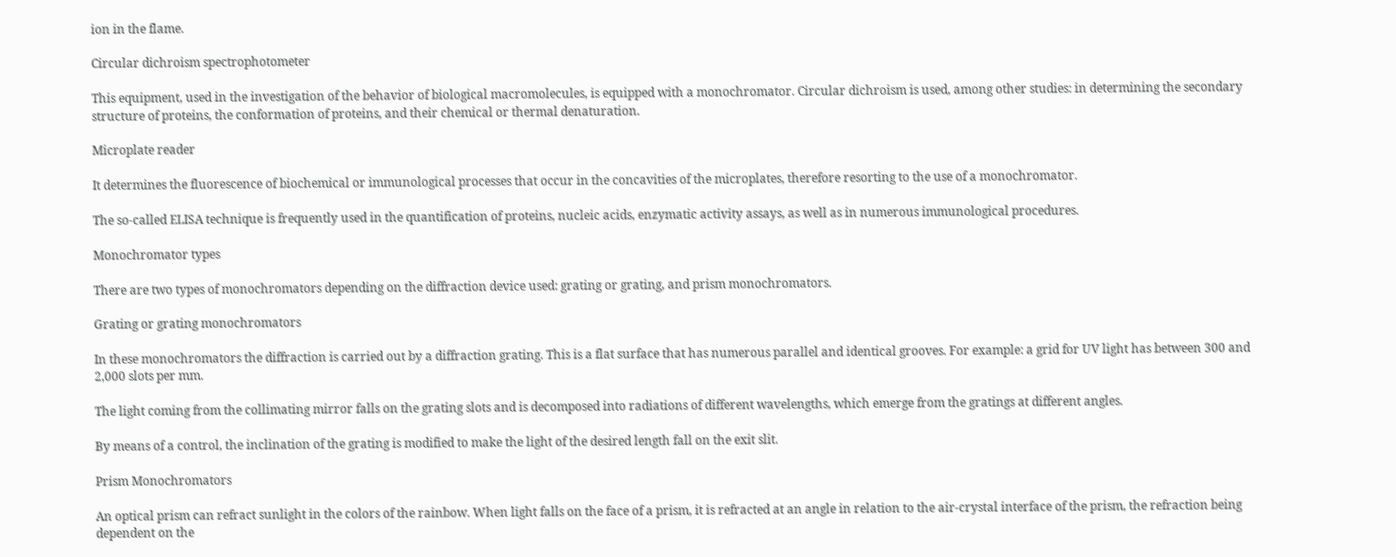ion in the flame.

Circular dichroism spectrophotometer

This equipment, used in the investigation of the behavior of biological macromolecules, is equipped with a monochromator. Circular dichroism is used, among other studies: in determining the secondary structure of proteins, the conformation of proteins, and their chemical or thermal denaturation.

Microplate reader

It determines the fluorescence of biochemical or immunological processes that occur in the concavities of the microplates, therefore resorting to the use of a monochromator.

The so-called ELISA technique is frequently used in the quantification of proteins, nucleic acids, enzymatic activity assays, as well as in numerous immunological procedures.

Monochromator types

There are two types of monochromators depending on the diffraction device used: grating or grating, and prism monochromators.

Grating or grating monochromators

In these monochromators the diffraction is carried out by a diffraction grating. This is a flat surface that has numerous parallel and identical grooves. For example: a grid for UV light has between 300 and 2,000 slots per mm.

The light coming from the collimating mirror falls on the grating slots and is decomposed into radiations of different wavelengths, which emerge from the gratings at different angles.

By means of a control, the inclination of the grating is modified to make the light of the desired length fall on the exit slit.

Prism Monochromators

An optical prism can refract sunlight in the colors of the rainbow. When light falls on the face of a prism, it is refracted at an angle in relation to the air-crystal interface of the prism, the refraction being dependent on the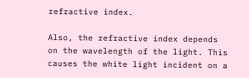refractive index.

Also, the refractive index depends on the wavelength of the light. This causes the white light incident on a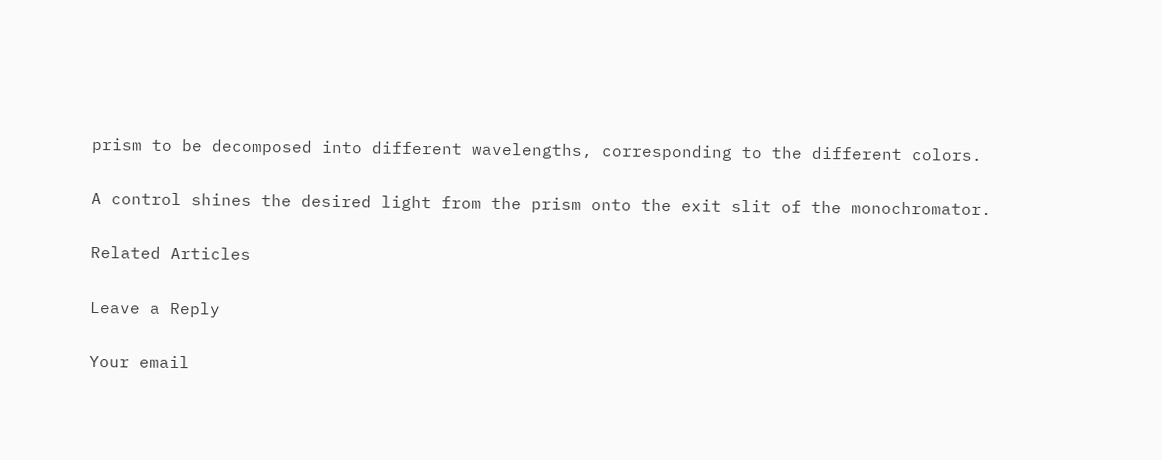prism to be decomposed into different wavelengths, corresponding to the different colors.

A control shines the desired light from the prism onto the exit slit of the monochromator.

Related Articles

Leave a Reply

Your email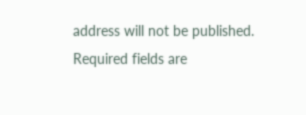address will not be published. Required fields are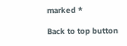marked *

Back to top button